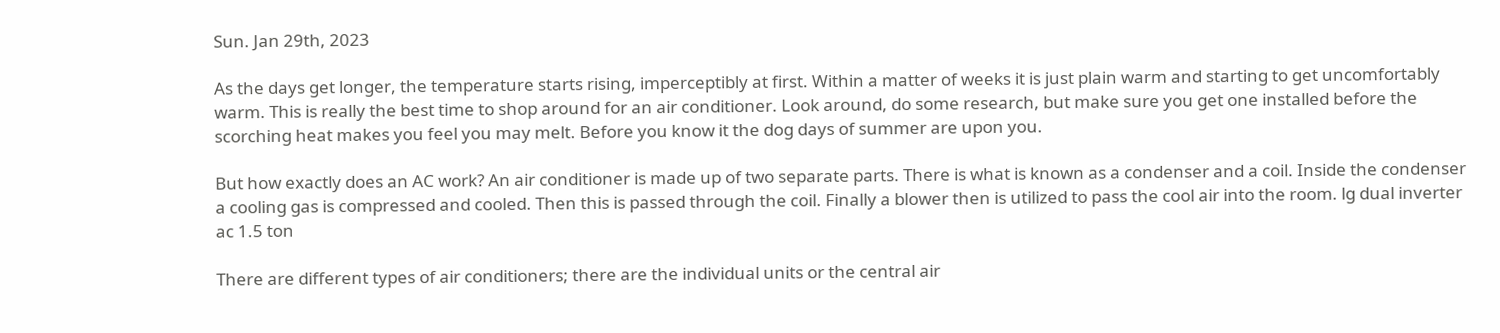Sun. Jan 29th, 2023

As the days get longer, the temperature starts rising, imperceptibly at first. Within a matter of weeks it is just plain warm and starting to get uncomfortably warm. This is really the best time to shop around for an air conditioner. Look around, do some research, but make sure you get one installed before the scorching heat makes you feel you may melt. Before you know it the dog days of summer are upon you.

But how exactly does an AC work? An air conditioner is made up of two separate parts. There is what is known as a condenser and a coil. Inside the condenser a cooling gas is compressed and cooled. Then this is passed through the coil. Finally a blower then is utilized to pass the cool air into the room. lg dual inverter ac 1.5 ton

There are different types of air conditioners; there are the individual units or the central air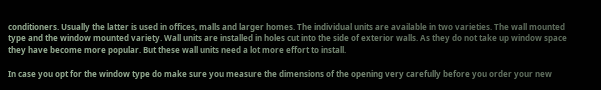conditioners. Usually the latter is used in offices, malls and larger homes. The individual units are available in two varieties. The wall mounted type and the window mounted variety. Wall units are installed in holes cut into the side of exterior walls. As they do not take up window space they have become more popular. But these wall units need a lot more effort to install.

In case you opt for the window type do make sure you measure the dimensions of the opening very carefully before you order your new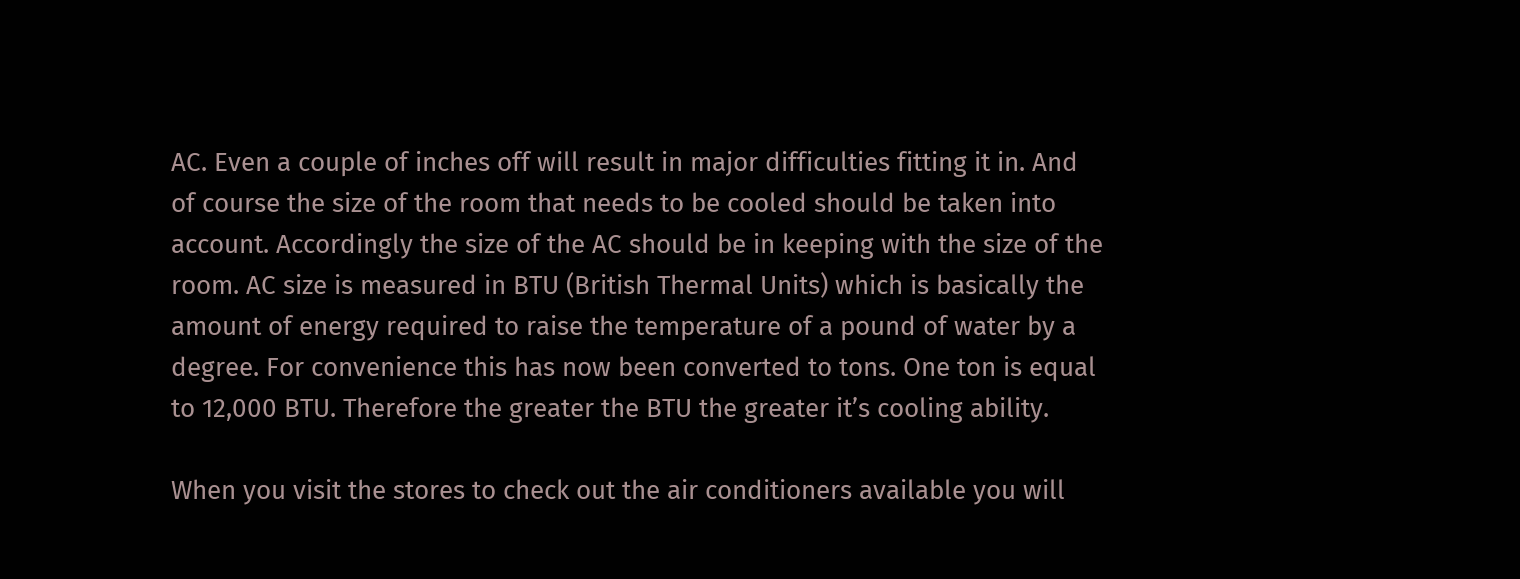AC. Even a couple of inches off will result in major difficulties fitting it in. And of course the size of the room that needs to be cooled should be taken into account. Accordingly the size of the AC should be in keeping with the size of the room. AC size is measured in BTU (British Thermal Units) which is basically the amount of energy required to raise the temperature of a pound of water by a degree. For convenience this has now been converted to tons. One ton is equal to 12,000 BTU. Therefore the greater the BTU the greater it’s cooling ability.

When you visit the stores to check out the air conditioners available you will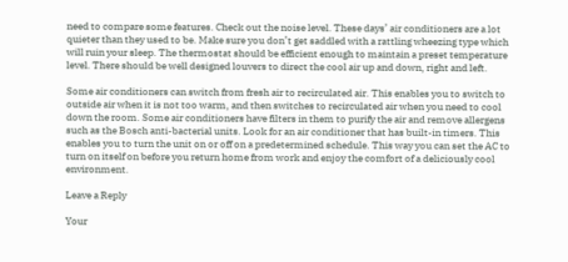need to compare some features. Check out the noise level. These days’ air conditioners are a lot quieter than they used to be. Make sure you don’t get saddled with a rattling wheezing type which will ruin your sleep. The thermostat should be efficient enough to maintain a preset temperature level. There should be well designed louvers to direct the cool air up and down, right and left.

Some air conditioners can switch from fresh air to recirculated air. This enables you to switch to outside air when it is not too warm, and then switches to recirculated air when you need to cool down the room. Some air conditioners have filters in them to purify the air and remove allergens such as the Bosch anti-bacterial units. Look for an air conditioner that has built-in timers. This enables you to turn the unit on or off on a predetermined schedule. This way you can set the AC to turn on itself on before you return home from work and enjoy the comfort of a deliciously cool environment.

Leave a Reply

Your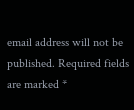email address will not be published. Required fields are marked *